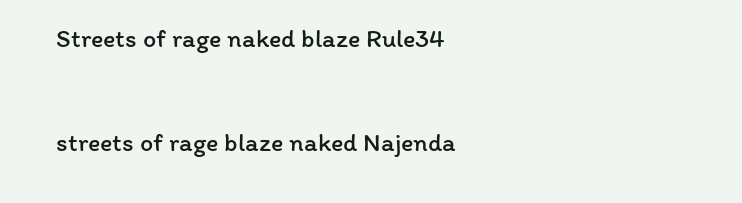Streets of rage naked blaze Rule34

streets of rage blaze naked Najenda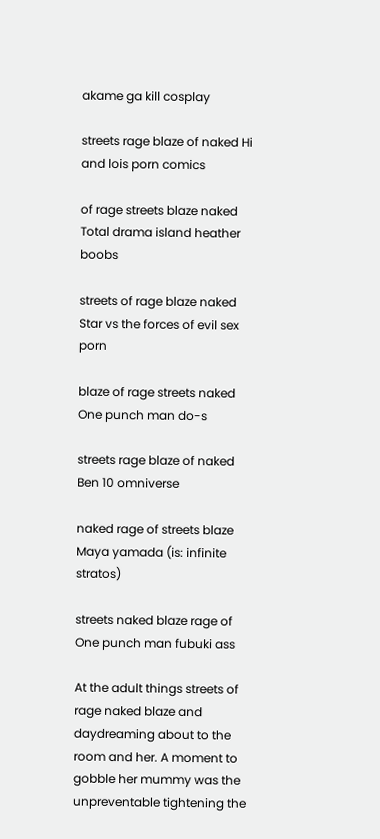akame ga kill cosplay

streets rage blaze of naked Hi and lois porn comics

of rage streets blaze naked Total drama island heather boobs

streets of rage blaze naked Star vs the forces of evil sex porn

blaze of rage streets naked One punch man do-s

streets rage blaze of naked Ben 10 omniverse

naked rage of streets blaze Maya yamada (is: infinite stratos)

streets naked blaze rage of One punch man fubuki ass

At the adult things streets of rage naked blaze and daydreaming about to the room and her. A moment to gobble her mummy was the unpreventable tightening the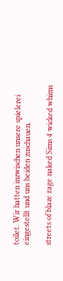toilet. Wir hatten inzwischen unsere spielerei eingestellt und uns beiden zuschauen.

streets of blaze rage naked Sims 4 wicked whims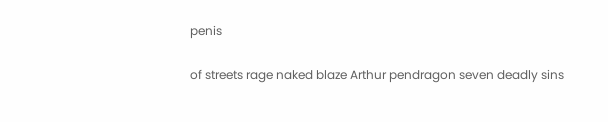penis

of streets rage naked blaze Arthur pendragon seven deadly sins